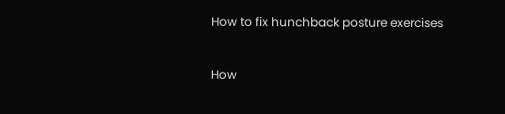How to fix hunchback posture exercises

How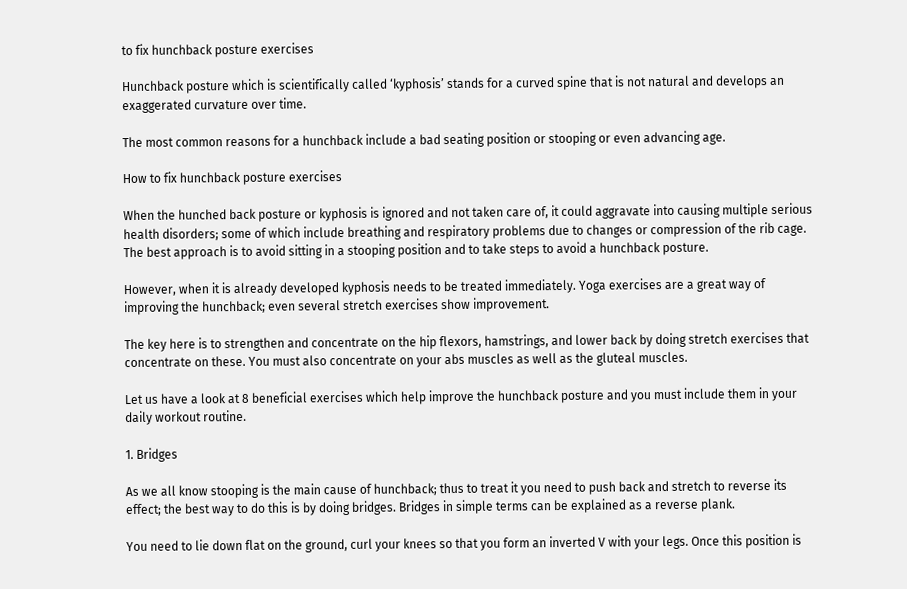to fix hunchback posture exercises

Hunchback posture which is scientifically called ‘kyphosis’ stands for a curved spine that is not natural and develops an exaggerated curvature over time.

The most common reasons for a hunchback include a bad seating position or stooping or even advancing age.

How to fix hunchback posture exercises

When the hunched back posture or kyphosis is ignored and not taken care of, it could aggravate into causing multiple serious health disorders; some of which include breathing and respiratory problems due to changes or compression of the rib cage. The best approach is to avoid sitting in a stooping position and to take steps to avoid a hunchback posture.

However, when it is already developed kyphosis needs to be treated immediately. Yoga exercises are a great way of improving the hunchback; even several stretch exercises show improvement.

The key here is to strengthen and concentrate on the hip flexors, hamstrings, and lower back by doing stretch exercises that concentrate on these. You must also concentrate on your abs muscles as well as the gluteal muscles.

Let us have a look at 8 beneficial exercises which help improve the hunchback posture and you must include them in your daily workout routine.

1. Bridges

As we all know stooping is the main cause of hunchback; thus to treat it you need to push back and stretch to reverse its effect; the best way to do this is by doing bridges. Bridges in simple terms can be explained as a reverse plank.

You need to lie down flat on the ground, curl your knees so that you form an inverted V with your legs. Once this position is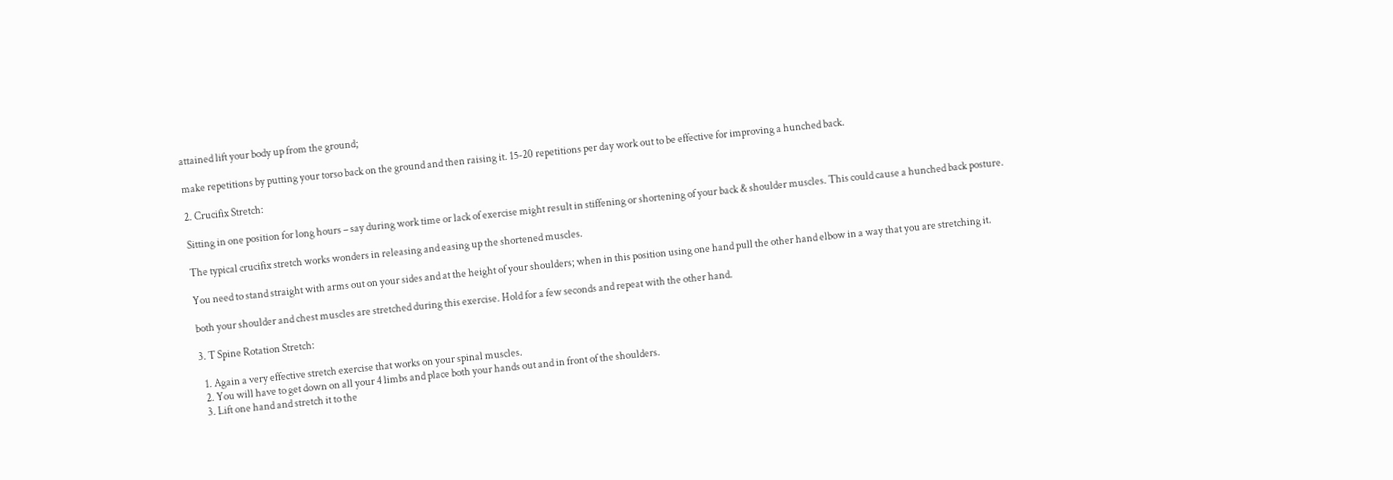attained lift your body up from the ground;

make repetitions by putting your torso back on the ground and then raising it. 15-20 repetitions per day work out to be effective for improving a hunched back.

2. Crucifix Stretch:

Sitting in one position for long hours – say during work time or lack of exercise might result in stiffening or shortening of your back & shoulder muscles. This could cause a hunched back posture.

The typical crucifix stretch works wonders in releasing and easing up the shortened muscles.

You need to stand straight with arms out on your sides and at the height of your shoulders; when in this position using one hand pull the other hand elbow in a way that you are stretching it.

both your shoulder and chest muscles are stretched during this exercise. Hold for a few seconds and repeat with the other hand.

3. T Spine Rotation Stretch:

  1. Again a very effective stretch exercise that works on your spinal muscles.
  2. You will have to get down on all your 4 limbs and place both your hands out and in front of the shoulders.
  3. Lift one hand and stretch it to the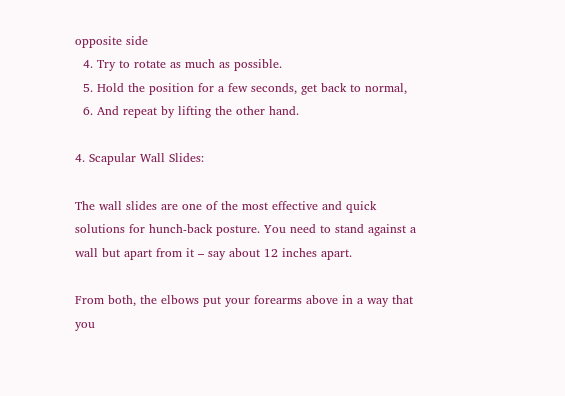opposite side
  4. Try to rotate as much as possible.
  5. Hold the position for a few seconds, get back to normal,
  6. And repeat by lifting the other hand.

4. Scapular Wall Slides:

The wall slides are one of the most effective and quick solutions for hunch-back posture. You need to stand against a wall but apart from it – say about 12 inches apart.

From both, the elbows put your forearms above in a way that you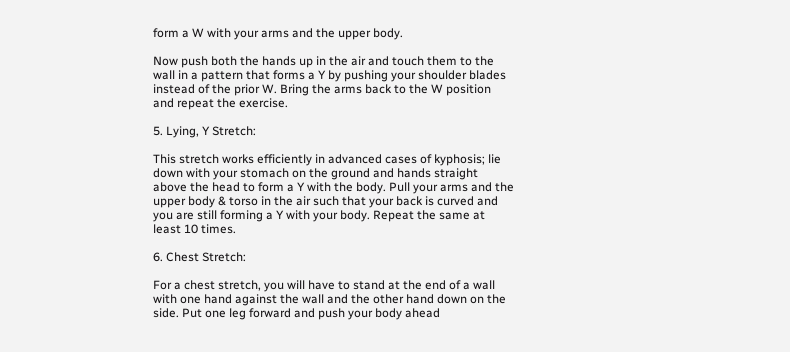form a W with your arms and the upper body.

Now push both the hands up in the air and touch them to the wall in a pattern that forms a Y by pushing your shoulder blades instead of the prior W. Bring the arms back to the W position and repeat the exercise.

5. Lying, Y Stretch:

This stretch works efficiently in advanced cases of kyphosis; lie down with your stomach on the ground and hands straight above the head to form a Y with the body. Pull your arms and the upper body & torso in the air such that your back is curved and you are still forming a Y with your body. Repeat the same at least 10 times.

6. Chest Stretch:

For a chest stretch, you will have to stand at the end of a wall with one hand against the wall and the other hand down on the side. Put one leg forward and push your body ahead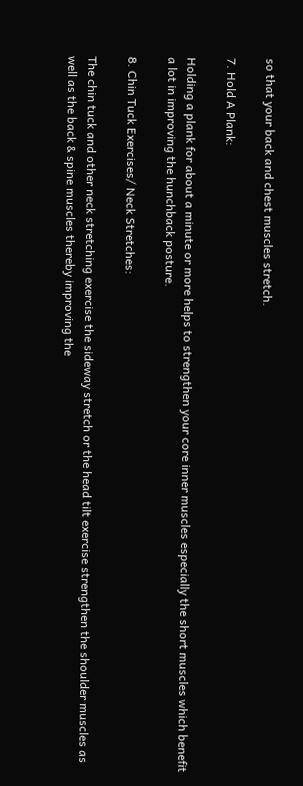so that your back and chest muscles stretch.

7. Hold A Plank:

Holding a plank for about a minute or more helps to strengthen your core inner muscles especially the short muscles which benefit a lot in improving the hunchback posture.

8. Chin Tuck Exercises/ Neck Stretches:

The chin tuck and other neck stretching exercise the sideway stretch or the head tilt exercise strengthen the shoulder muscles as well as the back & spine muscles thereby improving the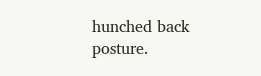hunched back posture.